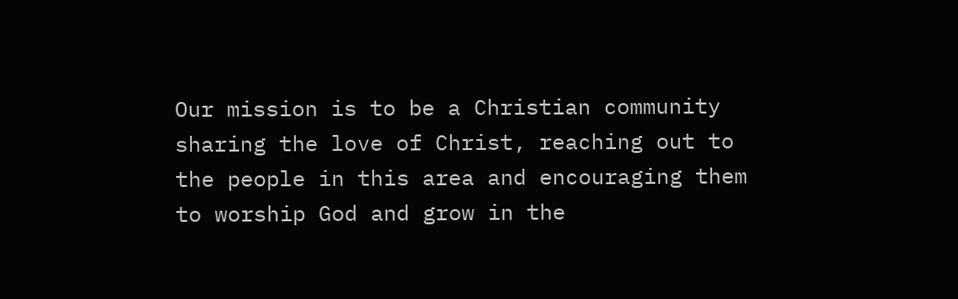Our mission is to be a Christian community sharing the love of Christ, reaching out to the people in this area and encouraging them to worship God and grow in the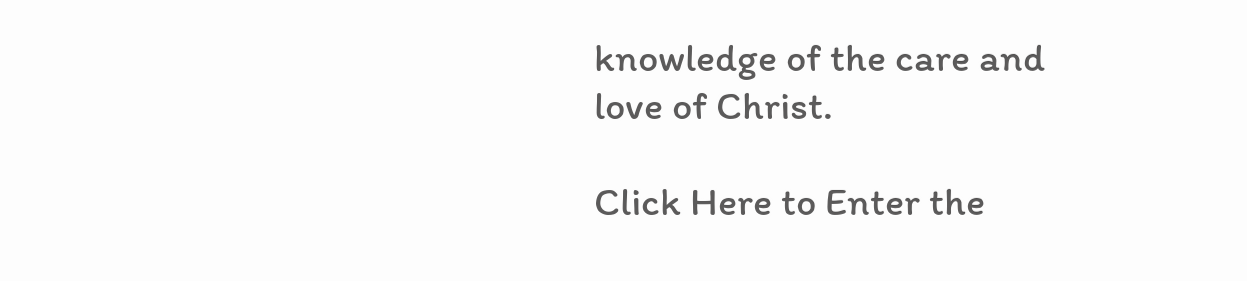knowledge of the care and love of Christ.

Click Here to Enter the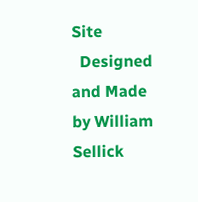Site
  Designed and Made by William Sellick